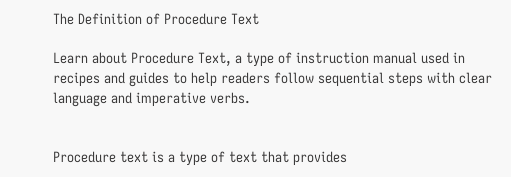The Definition of Procedure Text

Learn about Procedure Text, a type of instruction manual used in recipes and guides to help readers follow sequential steps with clear language and imperative verbs.


Procedure text is a type of text that provides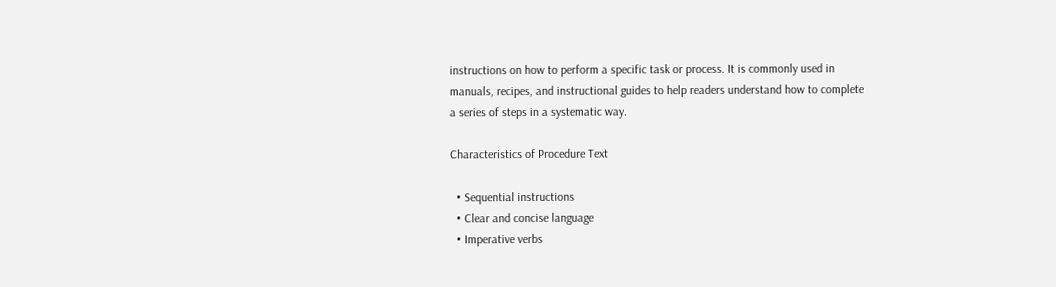instructions on how to perform a specific task or process. It is commonly used in manuals, recipes, and instructional guides to help readers understand how to complete a series of steps in a systematic way.

Characteristics of Procedure Text

  • Sequential instructions
  • Clear and concise language
  • Imperative verbs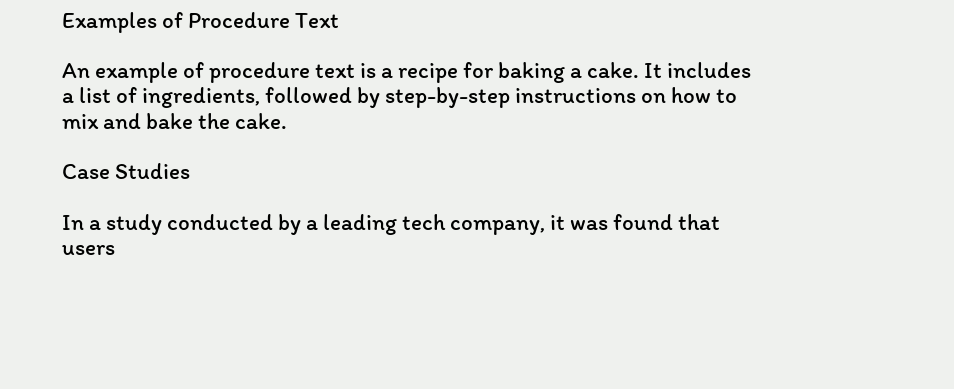Examples of Procedure Text

An example of procedure text is a recipe for baking a cake. It includes a list of ingredients, followed by step-by-step instructions on how to mix and bake the cake.

Case Studies

In a study conducted by a leading tech company, it was found that users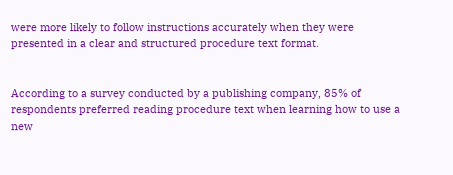were more likely to follow instructions accurately when they were presented in a clear and structured procedure text format.


According to a survey conducted by a publishing company, 85% of respondents preferred reading procedure text when learning how to use a new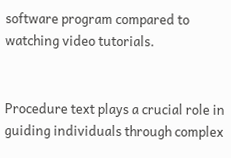software program compared to watching video tutorials.


Procedure text plays a crucial role in guiding individuals through complex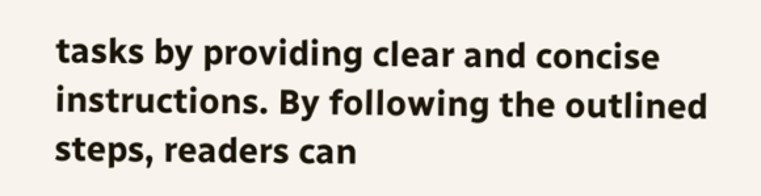tasks by providing clear and concise instructions. By following the outlined steps, readers can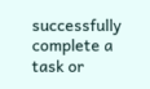successfully complete a task or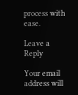process with ease.

Leave a Reply

Your email address will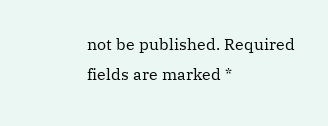not be published. Required fields are marked *